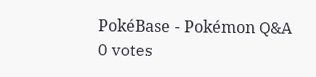PokéBase - Pokémon Q&A
0 votes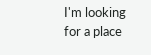I'm looking for a place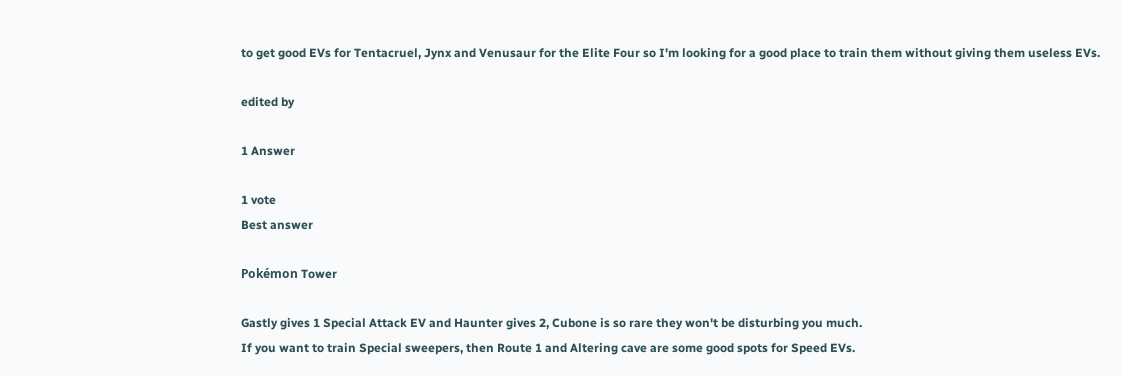to get good EVs for Tentacruel, Jynx and Venusaur for the Elite Four so I'm looking for a good place to train them without giving them useless EVs.

edited by

1 Answer

1 vote
Best answer

Pokémon Tower

Gastly gives 1 Special Attack EV and Haunter gives 2, Cubone is so rare they won't be disturbing you much.
If you want to train Special sweepers, then Route 1 and Altering cave are some good spots for Speed EVs.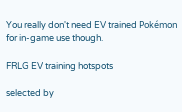You really don't need EV trained Pokémon for in-game use though.

FRLG EV training hotspots

selected by